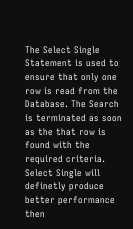The Select Single Statement is used to ensure that only one row is read from the Database. The Search is terminated as soon as the that row is found with the required criteria. Select Single will definetly produce better performance then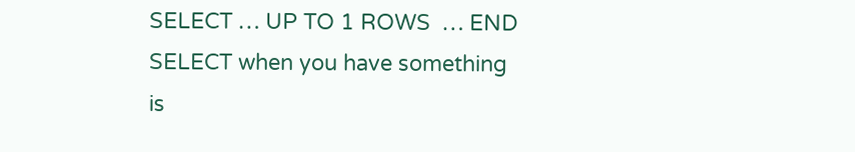SELECT … UP TO 1 ROWS  … END SELECT when you have something is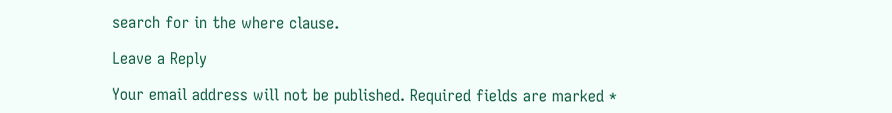search for in the where clause.

Leave a Reply

Your email address will not be published. Required fields are marked *